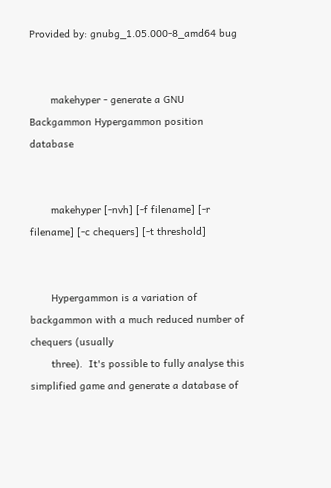Provided by: gnubg_1.05.000-8_amd64 bug


       makehyper - generate a GNU Backgammon Hypergammon position database


       makehyper [-nvh] [-f filename] [-r filename] [-c chequers] [-t threshold]


       Hypergammon is a variation of backgammon with a much reduced number of chequers (usually
       three).  It's possible to fully analyse this simplified game and generate a database of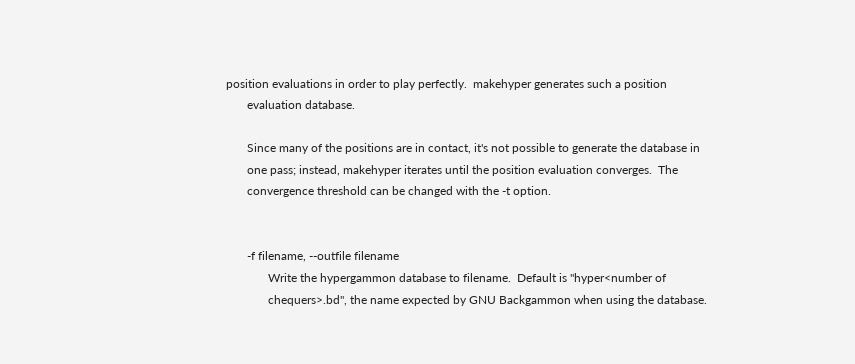position evaluations in order to play perfectly.  makehyper generates such a position
       evaluation database.

       Since many of the positions are in contact, it's not possible to generate the database in
       one pass; instead, makehyper iterates until the position evaluation converges.  The
       convergence threshold can be changed with the -t option.


       -f filename, --outfile filename
              Write the hypergammon database to filename.  Default is "hyper<number of
              chequers>.bd", the name expected by GNU Backgammon when using the database.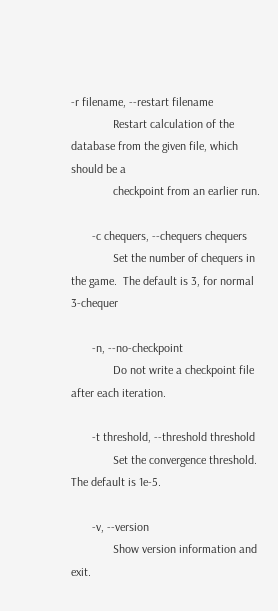-r filename, --restart filename
              Restart calculation of the database from the given file, which should be a
              checkpoint from an earlier run.

       -c chequers, --chequers chequers
              Set the number of chequers in the game.  The default is 3, for normal 3-chequer

       -n, --no-checkpoint
              Do not write a checkpoint file after each iteration.

       -t threshold, --threshold threshold
              Set the convergence threshold.  The default is 1e-5.

       -v, --version
              Show version information and exit.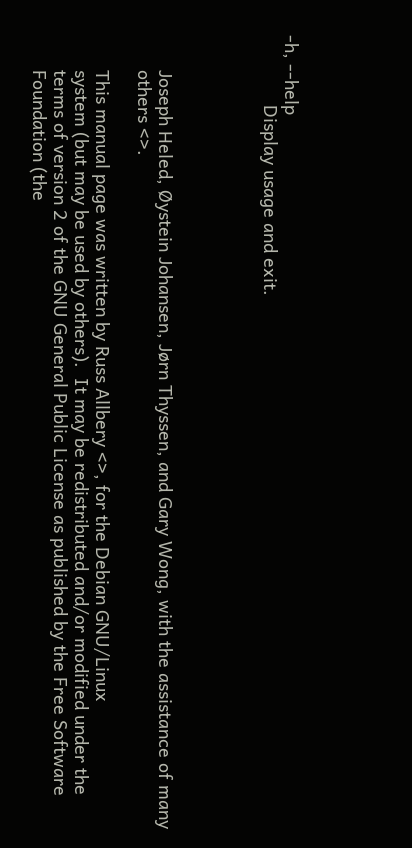-h, --help
              Display usage and exit.




       Joseph Heled, Øystein Johansen, Jørn Thyssen, and Gary Wong, with the assistance of many
       others <>.

       This manual page was written by Russ Allbery <>, for the Debian GNU/Linux
       system (but may be used by others).  It may be redistributed and/or modified under the
       terms of version 2 of the GNU General Public License as published by the Free Software
       Foundation (the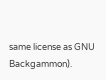same license as GNU Backgammon).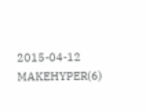2015-04-12                               MAKEHYPER(6)